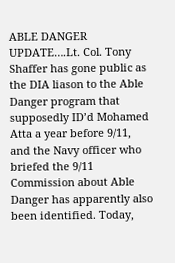ABLE DANGER UPDATE….Lt. Col. Tony Shaffer has gone public as the DIA liason to the Able Danger program that supposedly ID’d Mohamed Atta a year before 9/11, and the Navy officer who briefed the 9/11 Commission about Able Danger has apparently also been identified. Today,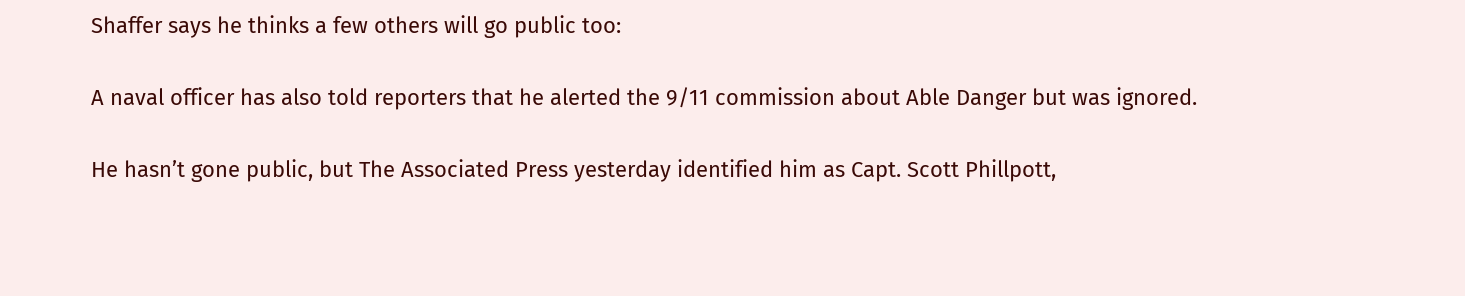Shaffer says he thinks a few others will go public too:

A naval officer has also told reporters that he alerted the 9/11 commission about Able Danger but was ignored.

He hasn’t gone public, but The Associated Press yesterday identified him as Capt. Scott Phillpott,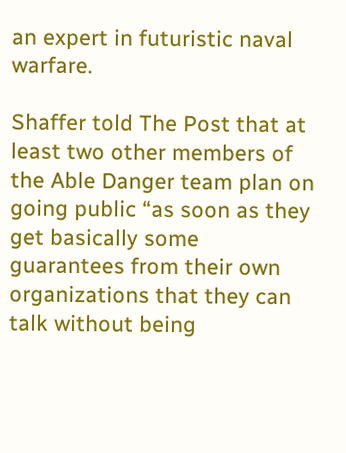an expert in futuristic naval warfare.

Shaffer told The Post that at least two other members of the Able Danger team plan on going public “as soon as they get basically some guarantees from their own organizations that they can talk without being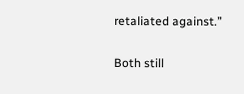retaliated against.”

Both still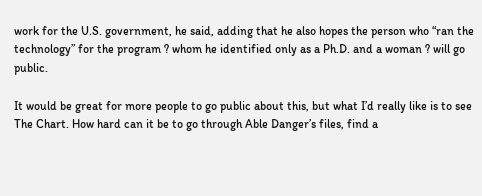work for the U.S. government, he said, adding that he also hopes the person who “ran the technology” for the program ? whom he identified only as a Ph.D. and a woman ? will go public.

It would be great for more people to go public about this, but what I’d really like is to see The Chart. How hard can it be to go through Able Danger’s files, find a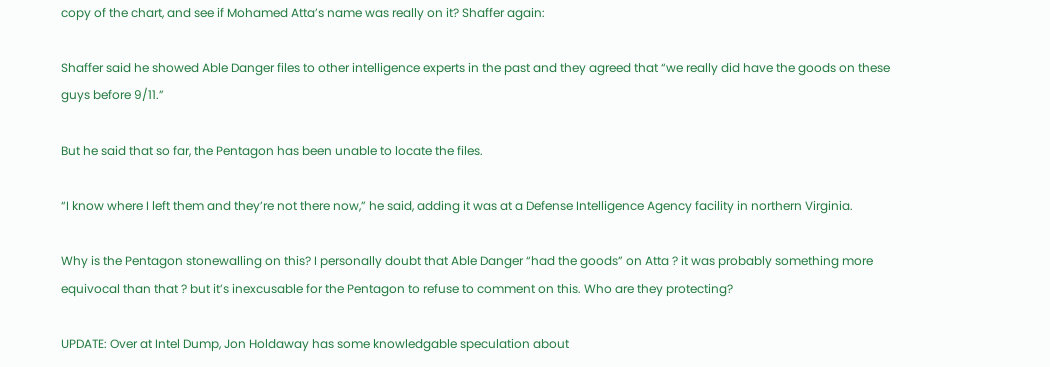copy of the chart, and see if Mohamed Atta’s name was really on it? Shaffer again:

Shaffer said he showed Able Danger files to other intelligence experts in the past and they agreed that “we really did have the goods on these guys before 9/11.”

But he said that so far, the Pentagon has been unable to locate the files.

“I know where I left them and they’re not there now,” he said, adding it was at a Defense Intelligence Agency facility in northern Virginia.

Why is the Pentagon stonewalling on this? I personally doubt that Able Danger “had the goods” on Atta ? it was probably something more equivocal than that ? but it’s inexcusable for the Pentagon to refuse to comment on this. Who are they protecting?

UPDATE: Over at Intel Dump, Jon Holdaway has some knowledgable speculation about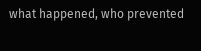what happened, who prevented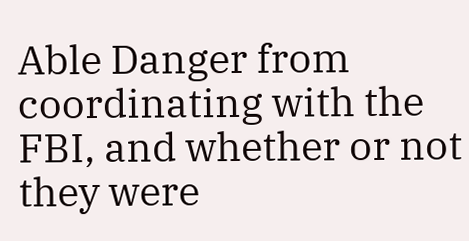Able Danger from coordinating with the FBI, and whether or not they were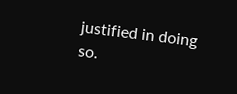justified in doing so.